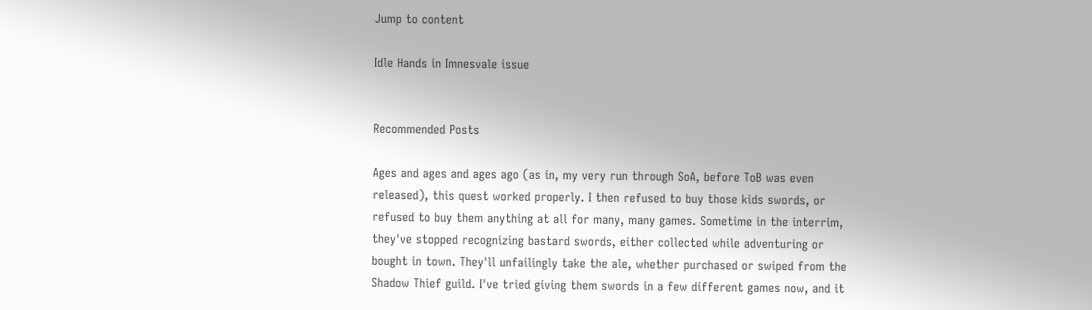Jump to content

Idle Hands in Imnesvale issue


Recommended Posts

Ages and ages and ages ago (as in, my very run through SoA, before ToB was even released), this quest worked properly. I then refused to buy those kids swords, or refused to buy them anything at all for many, many games. Sometime in the interrim, they've stopped recognizing bastard swords, either collected while adventuring or bought in town. They'll unfailingly take the ale, whether purchased or swiped from the Shadow Thief guild. I've tried giving them swords in a few different games now, and it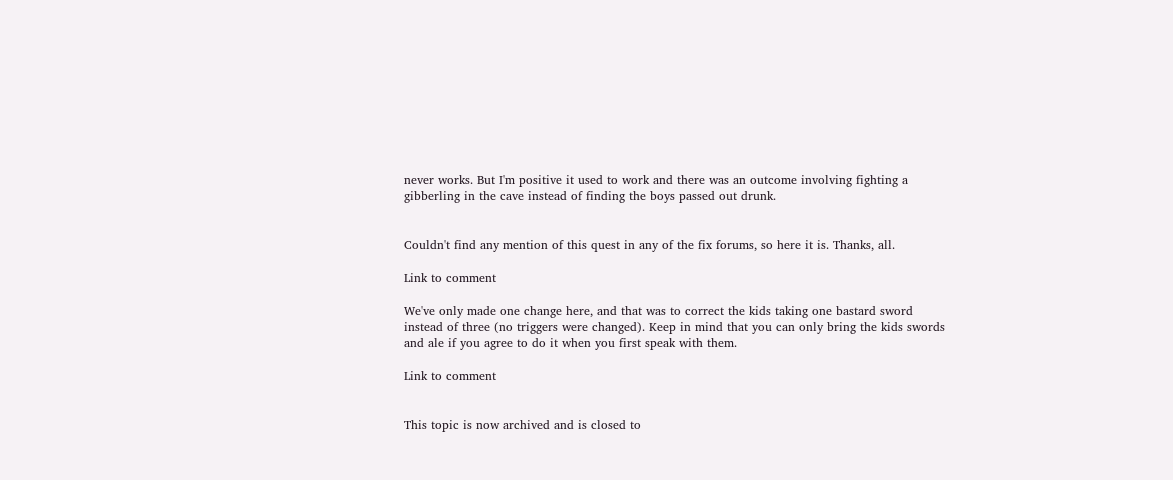never works. But I'm positive it used to work and there was an outcome involving fighting a gibberling in the cave instead of finding the boys passed out drunk.


Couldn't find any mention of this quest in any of the fix forums, so here it is. Thanks, all.

Link to comment

We've only made one change here, and that was to correct the kids taking one bastard sword instead of three (no triggers were changed). Keep in mind that you can only bring the kids swords and ale if you agree to do it when you first speak with them.

Link to comment


This topic is now archived and is closed to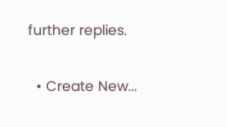further replies.

  • Create New...